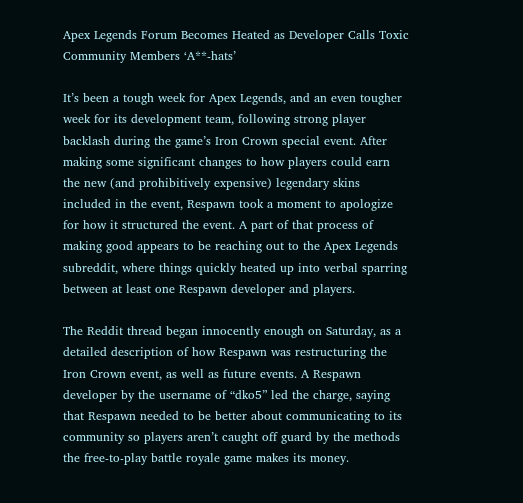Apex Legends Forum Becomes Heated as Developer Calls Toxic Community Members ‘A**-hats’

It’s been a tough week for Apex Legends, and an even tougher week for its development team, following strong player backlash during the game’s Iron Crown special event. After making some significant changes to how players could earn the new (and prohibitively expensive) legendary skins included in the event, Respawn took a moment to apologize for how it structured the event. A part of that process of making good appears to be reaching out to the Apex Legends subreddit, where things quickly heated up into verbal sparring between at least one Respawn developer and players.

The Reddit thread began innocently enough on Saturday, as a detailed description of how Respawn was restructuring the Iron Crown event, as well as future events. A Respawn developer by the username of “dko5” led the charge, saying that Respawn needed to be better about communicating to its community so players aren’t caught off guard by the methods the free-to-play battle royale game makes its money.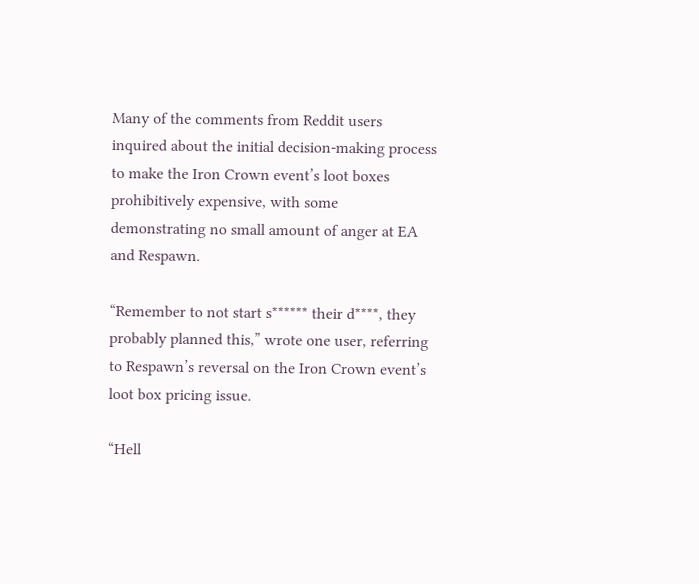Many of the comments from Reddit users inquired about the initial decision-making process to make the Iron Crown event’s loot boxes prohibitively expensive, with some demonstrating no small amount of anger at EA and Respawn.

“Remember to not start s****** their d****, they probably planned this,” wrote one user, referring to Respawn’s reversal on the Iron Crown event’s loot box pricing issue.

“Hell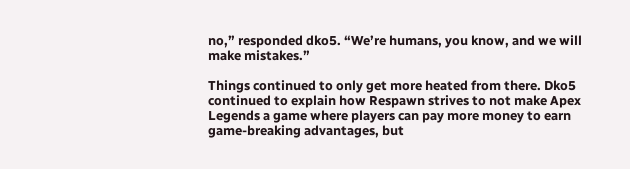no,” responded dko5. “We’re humans, you know, and we will make mistakes.”

Things continued to only get more heated from there. Dko5 continued to explain how Respawn strives to not make Apex Legends a game where players can pay more money to earn game-breaking advantages, but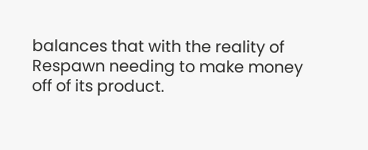balances that with the reality of Respawn needing to make money off of its product.